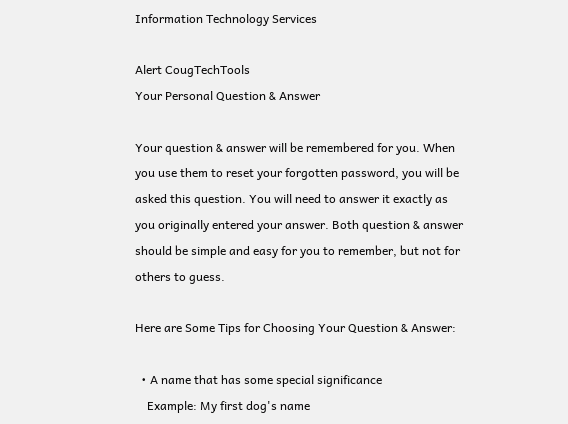Information Technology Services

Alert CougTechTools
Your Personal Question & Answer

Your question & answer will be remembered for you. When you use them to reset your forgotten password, you will be asked this question. You will need to answer it exactly as you originally entered your answer. Both question & answer should be simple and easy for you to remember, but not for others to guess.

Here are Some Tips for Choosing Your Question & Answer:

  • A name that has some special significance
    Example: My first dog's name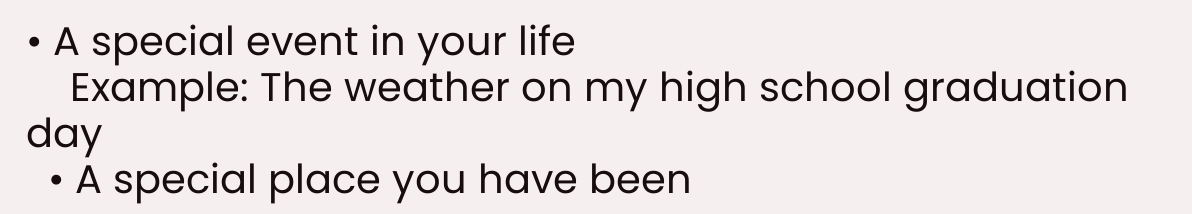• A special event in your life
    Example: The weather on my high school graduation day
  • A special place you have been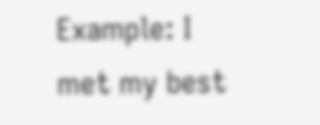Example: I met my best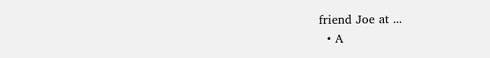friend Joe at ...
  • A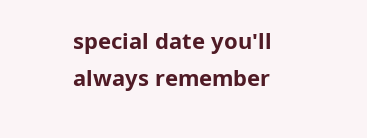special date you'll always remember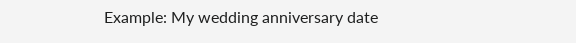Example: My wedding anniversary date